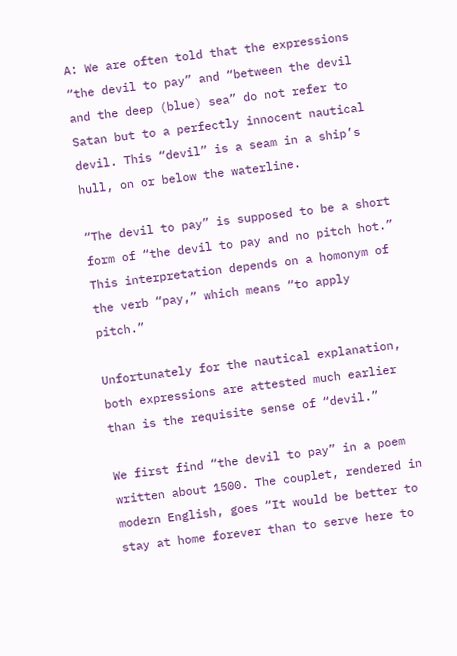A: We are often told that the expressions “the devil to pay” and “between the devil and the deep (blue) sea” do not refer to Satan but to a perfectly innocent nautical devil. This “devil” is a seam in a ship’s hull, on or below the waterline.

“The devil to pay” is supposed to be a short form of “the devil to pay and no pitch hot.” This interpretation depends on a homonym of the verb “pay,” which means “to apply pitch.”

Unfortunately for the nautical explanation, both expressions are attested much earlier than is the requisite sense of “devil.”

We first find “the devil to pay” in a poem written about 1500. The couplet, rendered in modern English, goes “It would be better to stay at home forever than to serve here to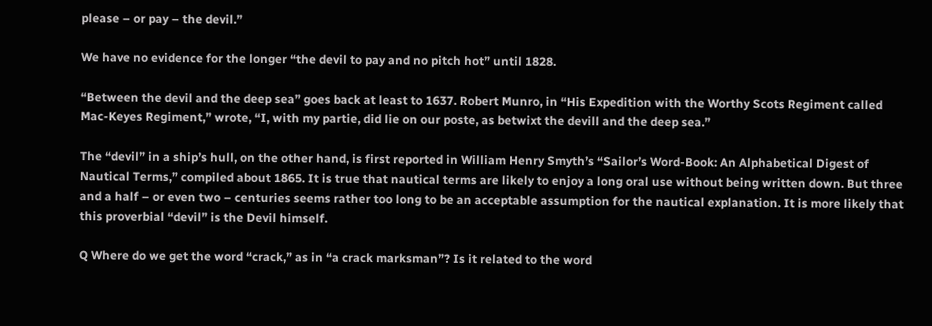please – or pay – the devil.”

We have no evidence for the longer “the devil to pay and no pitch hot” until 1828.

“Between the devil and the deep sea” goes back at least to 1637. Robert Munro, in “His Expedition with the Worthy Scots Regiment called Mac-Keyes Regiment,” wrote, “I, with my partie, did lie on our poste, as betwixt the devill and the deep sea.”

The “devil” in a ship’s hull, on the other hand, is first reported in William Henry Smyth’s “Sailor’s Word-Book: An Alphabetical Digest of Nautical Terms,” compiled about 1865. It is true that nautical terms are likely to enjoy a long oral use without being written down. But three and a half – or even two – centuries seems rather too long to be an acceptable assumption for the nautical explanation. It is more likely that this proverbial “devil” is the Devil himself.

Q Where do we get the word “crack,” as in “a crack marksman”? Is it related to the word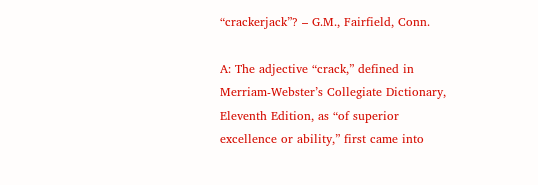“crackerjack”? – G.M., Fairfield, Conn.

A: The adjective “crack,” defined in Merriam-Webster’s Collegiate Dictionary, Eleventh Edition, as “of superior excellence or ability,” first came into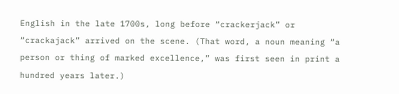English in the late 1700s, long before “crackerjack” or “crackajack” arrived on the scene. (That word, a noun meaning “a person or thing of marked excellence,” was first seen in print a hundred years later.)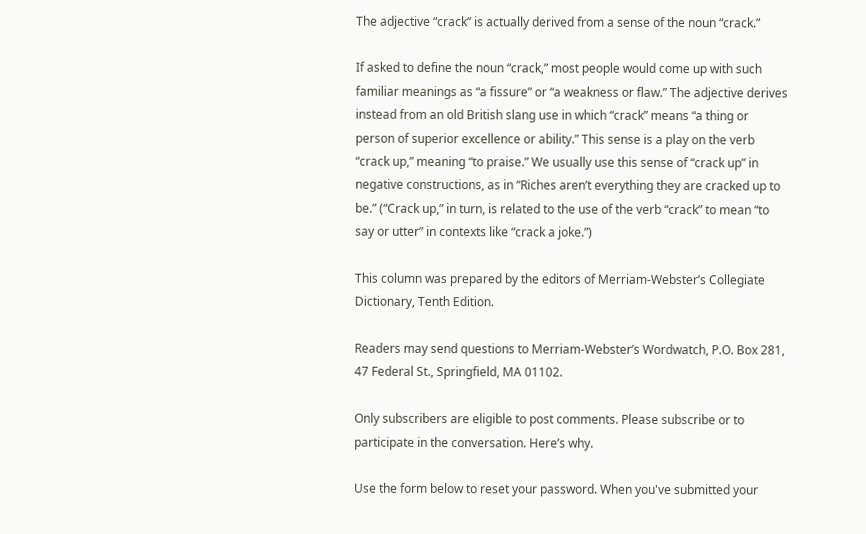The adjective “crack” is actually derived from a sense of the noun “crack.”

If asked to define the noun “crack,” most people would come up with such familiar meanings as “a fissure” or “a weakness or flaw.” The adjective derives instead from an old British slang use in which “crack” means “a thing or person of superior excellence or ability.” This sense is a play on the verb “crack up,” meaning “to praise.” We usually use this sense of “crack up” in negative constructions, as in “Riches aren’t everything they are cracked up to be.” (“Crack up,” in turn, is related to the use of the verb “crack” to mean “to say or utter” in contexts like “crack a joke.”)

This column was prepared by the editors of Merriam-Webster’s Collegiate Dictionary, Tenth Edition.

Readers may send questions to Merriam-Webster’s Wordwatch, P.O. Box 281, 47 Federal St., Springfield, MA 01102.

Only subscribers are eligible to post comments. Please subscribe or to participate in the conversation. Here’s why.

Use the form below to reset your password. When you've submitted your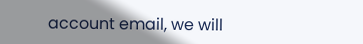account email, we will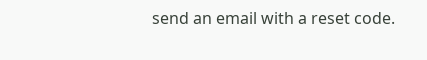send an email with a reset code.